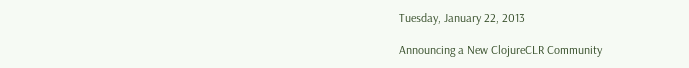Tuesday, January 22, 2013

Announcing a New ClojureCLR Community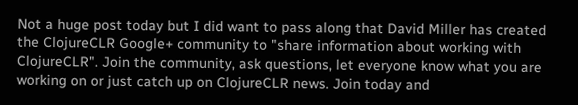Not a huge post today but I did want to pass along that David Miller has created the ClojureCLR Google+ community to "share information about working with ClojureCLR". Join the community, ask questions, let everyone know what you are working on or just catch up on ClojureCLR news. Join today and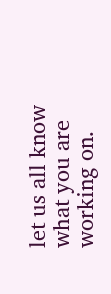let us all know what you are working on.